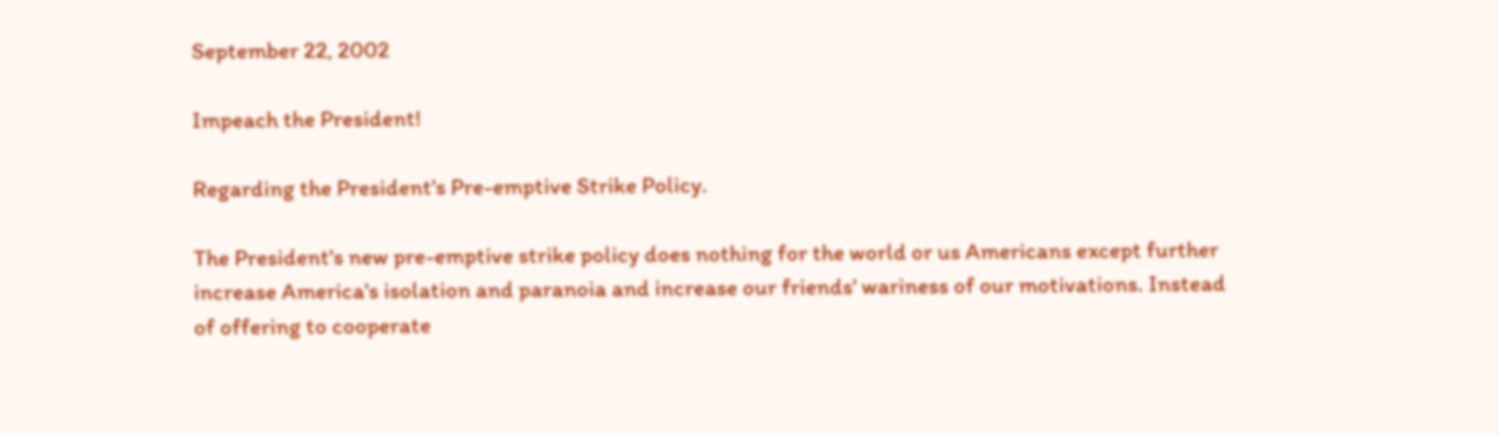September 22, 2002

Impeach the President!

Regarding the President's Pre-emptive Strike Policy.

The President's new pre-emptive strike policy does nothing for the world or us Americans except further increase America's isolation and paranoia and increase our friends' wariness of our motivations. Instead of offering to cooperate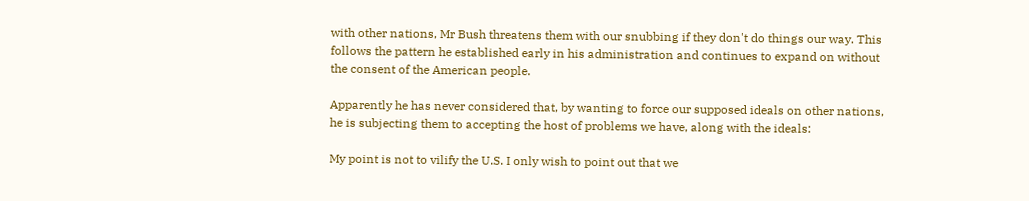with other nations, Mr Bush threatens them with our snubbing if they don't do things our way. This follows the pattern he established early in his administration and continues to expand on without the consent of the American people.

Apparently he has never considered that, by wanting to force our supposed ideals on other nations, he is subjecting them to accepting the host of problems we have, along with the ideals:

My point is not to vilify the U.S. I only wish to point out that we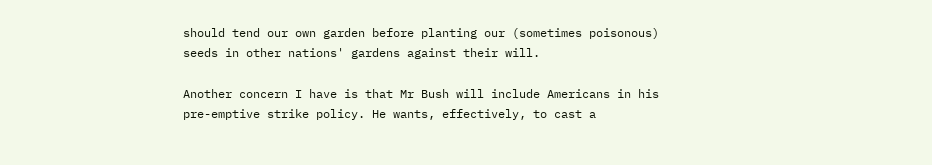should tend our own garden before planting our (sometimes poisonous) seeds in other nations' gardens against their will.

Another concern I have is that Mr Bush will include Americans in his pre-emptive strike policy. He wants, effectively, to cast a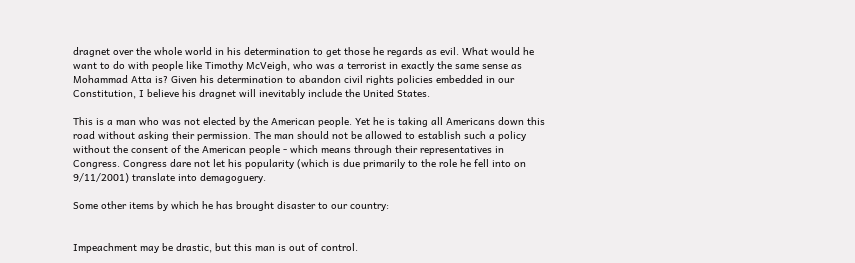dragnet over the whole world in his determination to get those he regards as evil. What would he want to do with people like Timothy McVeigh, who was a terrorist in exactly the same sense as Mohammad Atta is? Given his determination to abandon civil rights policies embedded in our Constitution, I believe his dragnet will inevitably include the United States.

This is a man who was not elected by the American people. Yet he is taking all Americans down this road without asking their permission. The man should not be allowed to establish such a policy without the consent of the American people - which means through their representatives in Congress. Congress dare not let his popularity (which is due primarily to the role he fell into on 9/11/2001) translate into demagoguery.

Some other items by which he has brought disaster to our country:


Impeachment may be drastic, but this man is out of control.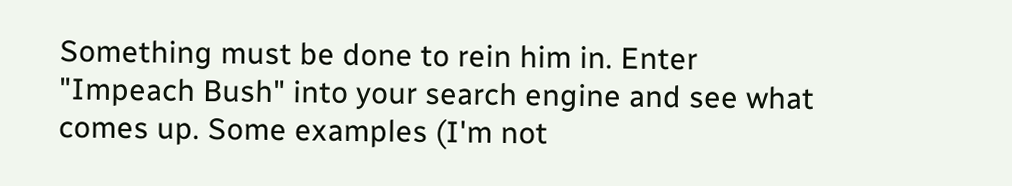Something must be done to rein him in. Enter "Impeach Bush" into your search engine and see what comes up. Some examples (I'm not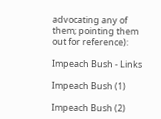advocating any of them; pointing them out for reference):

Impeach Bush - Links

Impeach Bush (1)

Impeach Bush (2)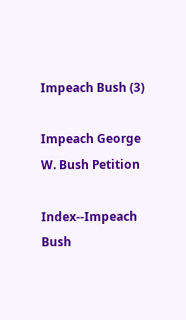Impeach Bush (3)

Impeach George W. Bush Petition

Index--Impeach Bush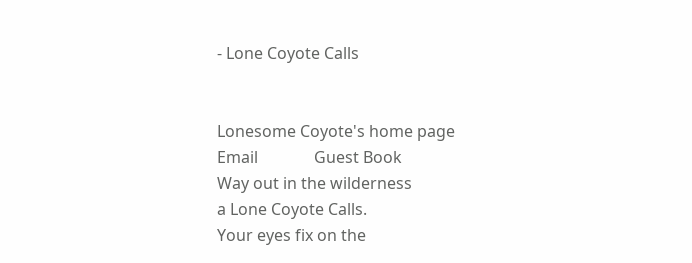- Lone Coyote Calls


Lonesome Coyote's home page
Email              Guest Book
Way out in the wilderness
a Lone Coyote Calls.
Your eyes fix on the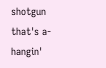shotgun
that's a-hangin'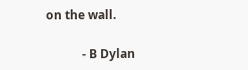on the wall.

            - B Dylan